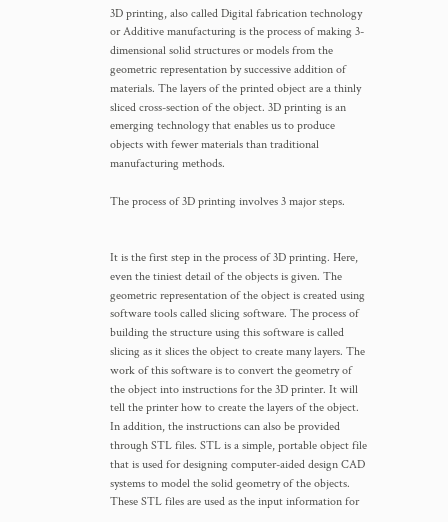3D printing, also called Digital fabrication technology or Additive manufacturing is the process of making 3-dimensional solid structures or models from the geometric representation by successive addition of materials. The layers of the printed object are a thinly sliced cross-section of the object. 3D printing is an emerging technology that enables us to produce objects with fewer materials than traditional manufacturing methods.

The process of 3D printing involves 3 major steps.


It is the first step in the process of 3D printing. Here, even the tiniest detail of the objects is given. The geometric representation of the object is created using software tools called slicing software. The process of building the structure using this software is called slicing as it slices the object to create many layers. The work of this software is to convert the geometry of the object into instructions for the 3D printer. It will tell the printer how to create the layers of the object. In addition, the instructions can also be provided through STL files. STL is a simple, portable object file that is used for designing computer-aided design CAD systems to model the solid geometry of the objects. These STL files are used as the input information for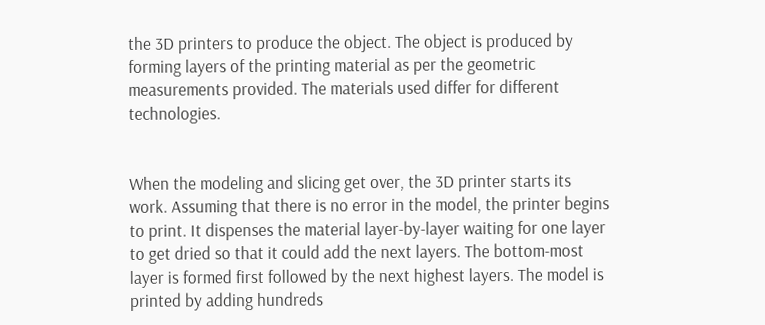the 3D printers to produce the object. The object is produced by forming layers of the printing material as per the geometric measurements provided. The materials used differ for different technologies.


When the modeling and slicing get over, the 3D printer starts its work. Assuming that there is no error in the model, the printer begins to print. It dispenses the material layer-by-layer waiting for one layer to get dried so that it could add the next layers. The bottom-most layer is formed first followed by the next highest layers. The model is printed by adding hundreds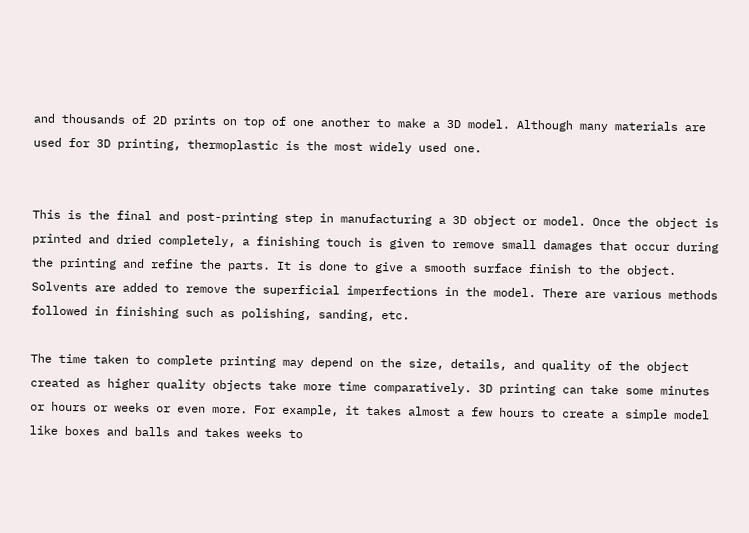and thousands of 2D prints on top of one another to make a 3D model. Although many materials are used for 3D printing, thermoplastic is the most widely used one.


This is the final and post-printing step in manufacturing a 3D object or model. Once the object is printed and dried completely, a finishing touch is given to remove small damages that occur during the printing and refine the parts. It is done to give a smooth surface finish to the object. Solvents are added to remove the superficial imperfections in the model. There are various methods followed in finishing such as polishing, sanding, etc.

The time taken to complete printing may depend on the size, details, and quality of the object created as higher quality objects take more time comparatively. 3D printing can take some minutes or hours or weeks or even more. For example, it takes almost a few hours to create a simple model like boxes and balls and takes weeks to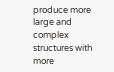produce more large and complex structures with more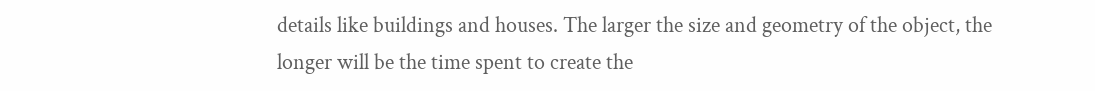details like buildings and houses. The larger the size and geometry of the object, the longer will be the time spent to create the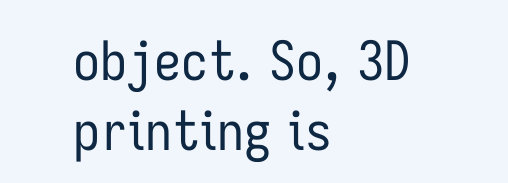object. So, 3D printing is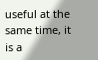useful at the same time, it is a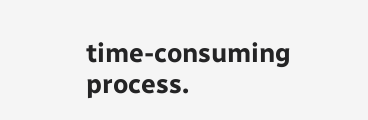time-consuming process.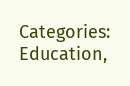Categories: Education,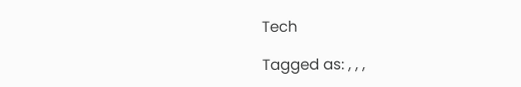Tech

Tagged as: , , ,